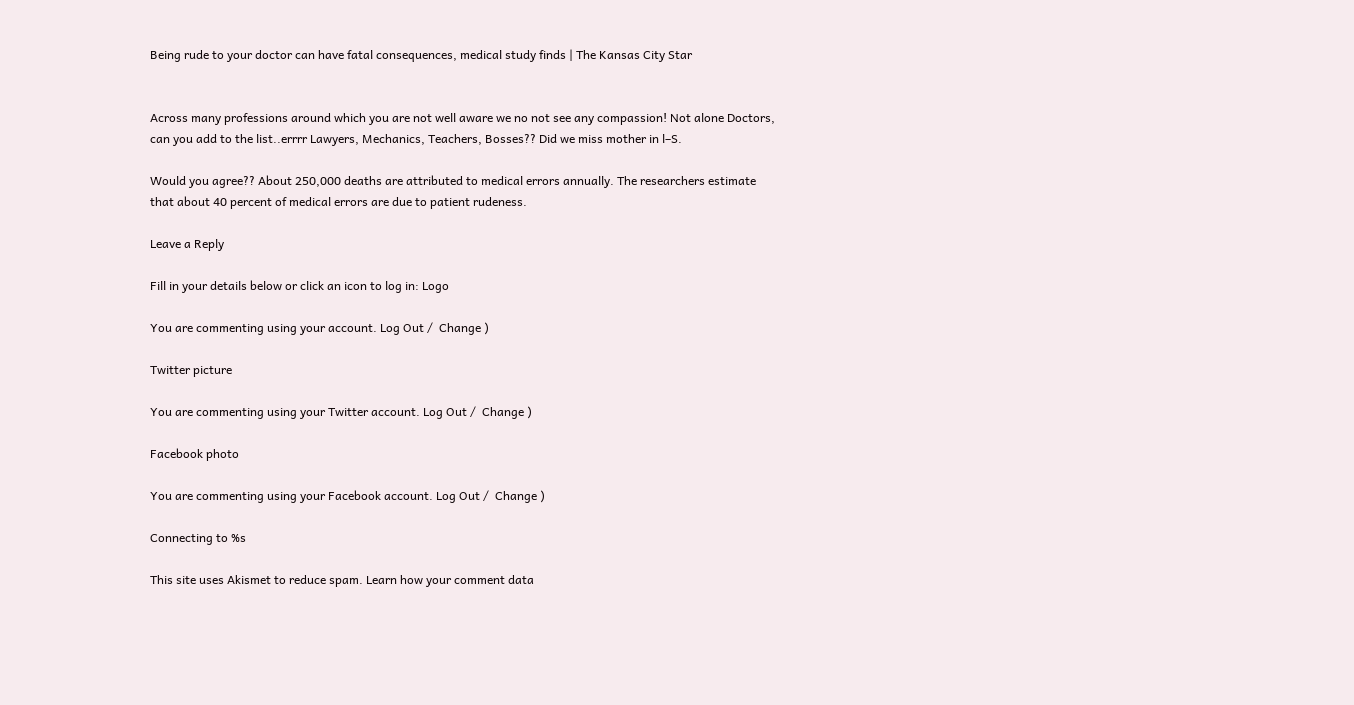Being rude to your doctor can have fatal consequences, medical study finds | The Kansas City Star


Across many professions around which you are not well aware we no not see any compassion! Not alone Doctors, can you add to the list..errrr Lawyers, Mechanics, Teachers, Bosses?? Did we miss mother in l–S.

Would you agree?? About 250,000 deaths are attributed to medical errors annually. The researchers estimate that about 40 percent of medical errors are due to patient rudeness.

Leave a Reply

Fill in your details below or click an icon to log in: Logo

You are commenting using your account. Log Out /  Change )

Twitter picture

You are commenting using your Twitter account. Log Out /  Change )

Facebook photo

You are commenting using your Facebook account. Log Out /  Change )

Connecting to %s

This site uses Akismet to reduce spam. Learn how your comment data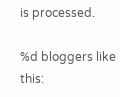is processed.

%d bloggers like this: